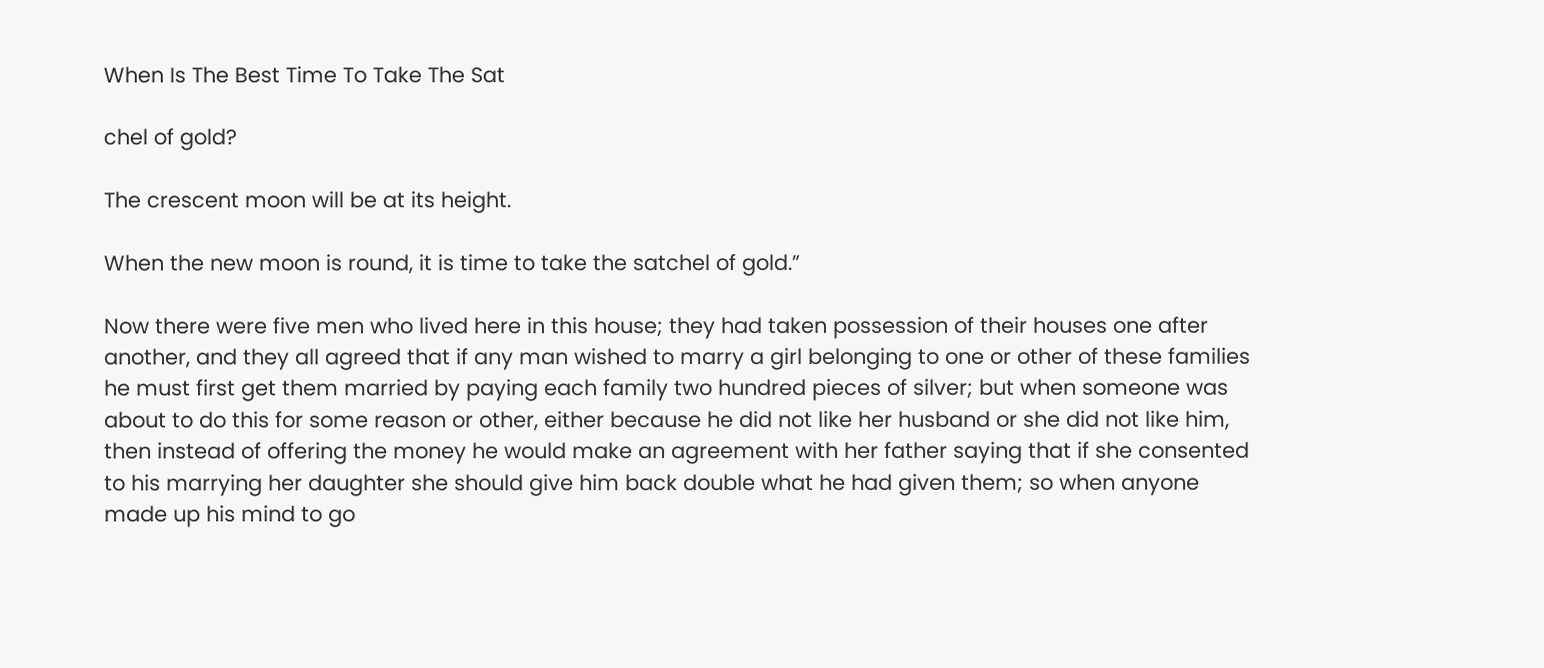When Is The Best Time To Take The Sat

chel of gold?

The crescent moon will be at its height.

When the new moon is round, it is time to take the satchel of gold.”

Now there were five men who lived here in this house; they had taken possession of their houses one after another, and they all agreed that if any man wished to marry a girl belonging to one or other of these families he must first get them married by paying each family two hundred pieces of silver; but when someone was about to do this for some reason or other, either because he did not like her husband or she did not like him, then instead of offering the money he would make an agreement with her father saying that if she consented to his marrying her daughter she should give him back double what he had given them; so when anyone made up his mind to go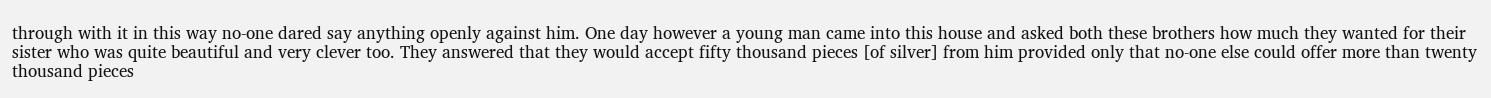through with it in this way no-one dared say anything openly against him. One day however a young man came into this house and asked both these brothers how much they wanted for their sister who was quite beautiful and very clever too. They answered that they would accept fifty thousand pieces [of silver] from him provided only that no-one else could offer more than twenty thousand pieces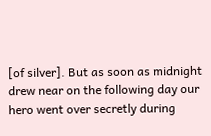[of silver]. But as soon as midnight drew near on the following day our hero went over secretly during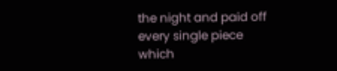the night and paid off every single piece which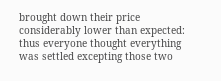brought down their price considerably lower than expected: thus everyone thought everything was settled excepting those two